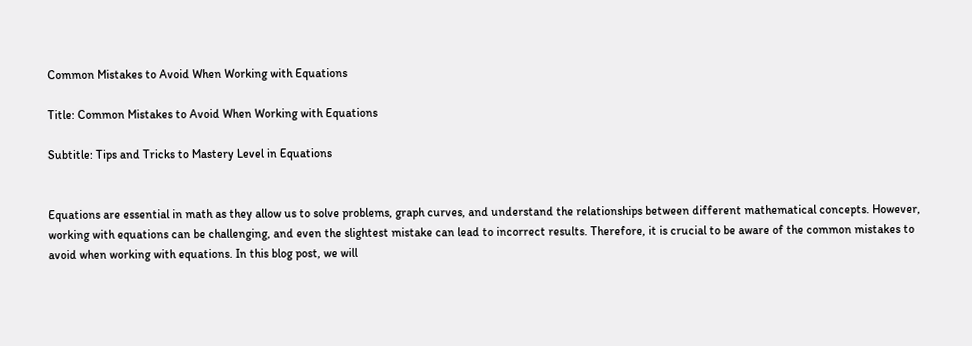Common Mistakes to Avoid When Working with Equations

Title: Common Mistakes to Avoid When Working with Equations

Subtitle: Tips and Tricks to Mastery Level in Equations


Equations are essential in math as they allow us to solve problems, graph curves, and understand the relationships between different mathematical concepts. However, working with equations can be challenging, and even the slightest mistake can lead to incorrect results. Therefore, it is crucial to be aware of the common mistakes to avoid when working with equations. In this blog post, we will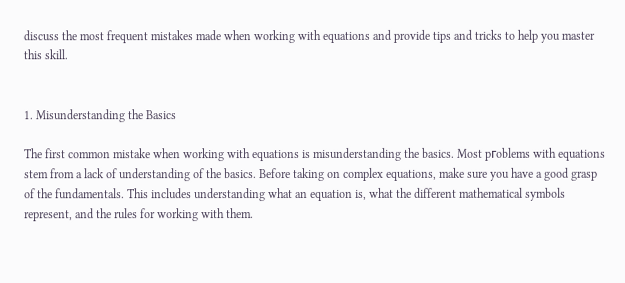discuss the most frequent mistakes made when working with equations and provide tips and tricks to help you master this skill.


1. Misunderstanding the Basics

The first common mistake when working with equations is misunderstanding the basics. Most pгoblems with equations stem from a lack of understanding of the basics. Before taking on complex equations, make sure you have a good grasp of the fundamentals. This includes understanding what an equation is, what the different mathematical symbols represent, and the rules for working with them.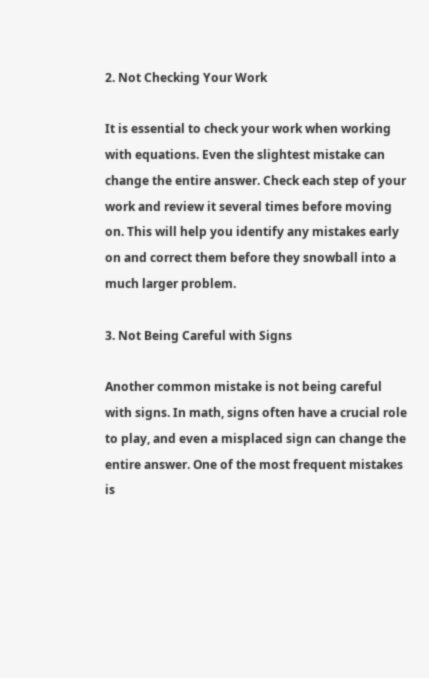2. Not Checking Your Work

It is essential to check your work when working with equations. Even the slightest mistake can change the entire answer. Check each step of your work and review it several times before moving on. This will help you identify any mistakes early on and correct them before they snowball into a much larger problem.

3. Not Being Careful with Signs

Another common mistake is not being careful with signs. In math, signs often have a crucial role to play, and even a misplaced sign can change the entire answer. One of the most frequent mistakes is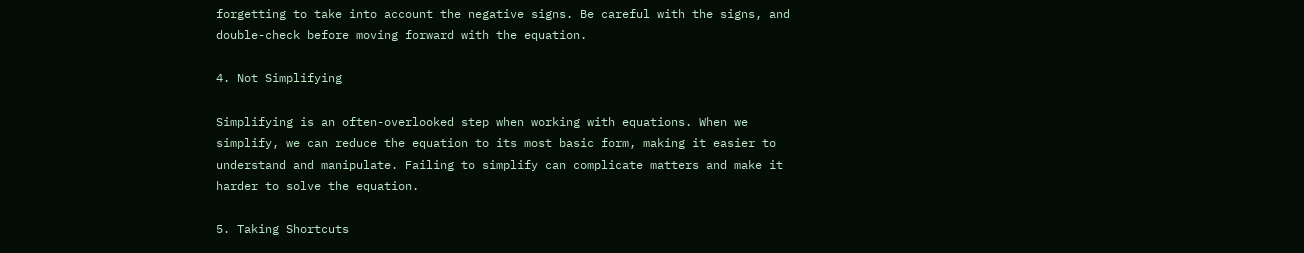forgetting to take into account the negative signs. Be careful with the signs, and double-check before moving forward with the equation.

4. Not Simplifying

Simplifying is an often-overlooked step when working with equations. When we simplify, we can reduce the equation to its most basic form, making it easier to understand and manipulate. Failing to simplify can complicate matters and make it harder to solve the equation.

5. Taking Shortcuts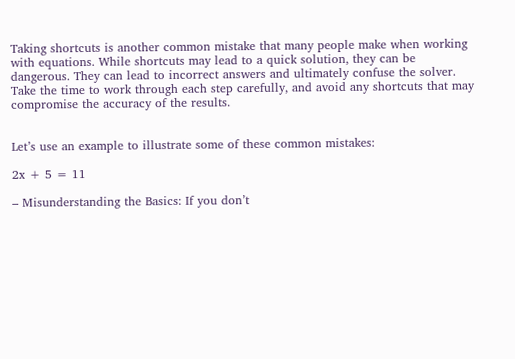Taking shortcuts is another common mistake that many people make when working with equations. While shortcuts may lead to a quick solution, they can be dangerous. They can lead to incorrect answers and ultimately confuse the solver. Take the time to work through each step carefully, and avoid any shortcuts that may compromise the accuracy of the results.


Let’s use an example to illustrate some of these common mistakes:

2x + 5 = 11

– Misunderstanding the Basics: If you don’t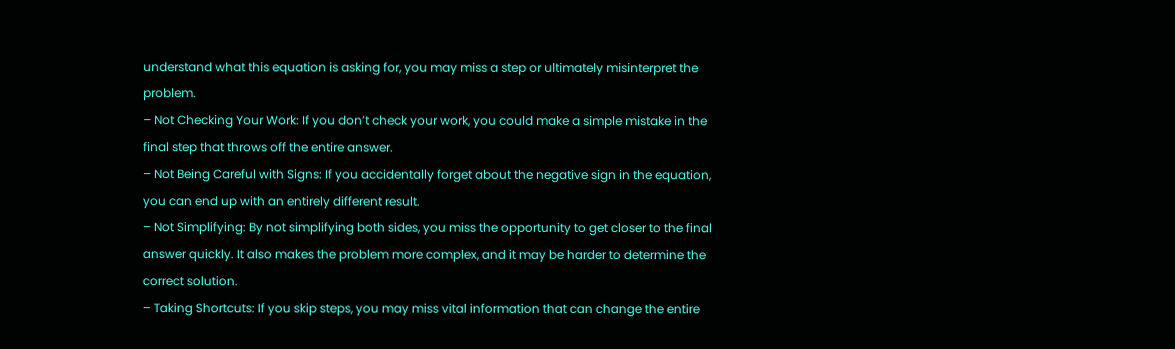understand what this equation is asking for, you may miss a step or ultimately misinterpret the problem.
– Not Checking Your Work: If you don’t check your work, you could make a simple mistake in the final step that throws off the entire answer.
– Not Being Careful with Signs: If you accidentally forget about the negative sign in the equation, you can end up with an entirely different result.
– Not Simplifying: By not simplifying both sides, you miss the opportunity to get closer to the final answer quickly. It also makes the problem more complex, and it may be harder to determine the correct solution.
– Taking Shortcuts: If you skip steps, you may miss vital information that can change the entire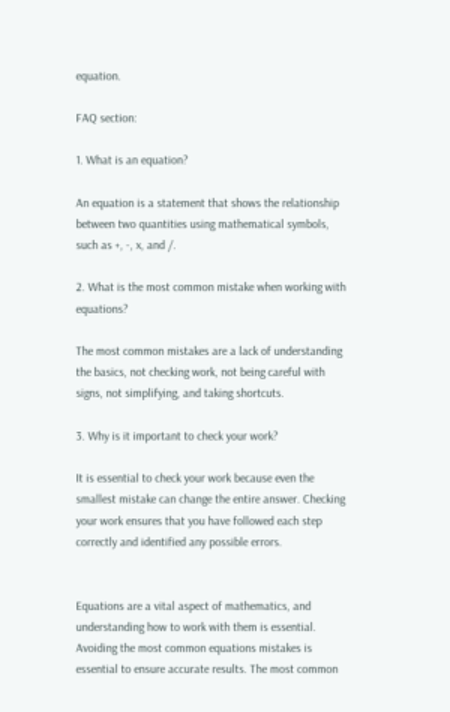equation.

FAQ section:

1. What is an equation?

An equation is a statement that shows the relationship between two quantities using mathematical symbols, such as +, -, x, and /.

2. What is the most common mistake when working with equations?

The most common mistakes are a lack of understanding the basics, not checking work, not being careful with signs, not simplifying, and taking shortcuts.

3. Why is it important to check your work?

It is essential to check your work because even the smallest mistake can change the entire answer. Checking your work ensures that you have followed each step correctly and identified any possible errors.


Equations are a vital aspect of mathematics, and understanding how to work with them is essential. Avoiding the most common equations mistakes is essential to ensure accurate results. The most common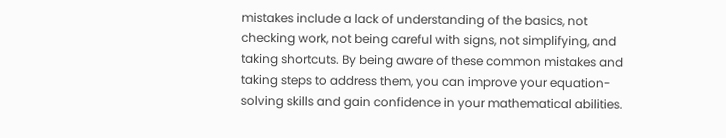mistakes include a lack of understanding of the basics, not checking work, not being careful with signs, not simplifying, and taking shortcuts. By being aware of these common mistakes and taking steps to address them, you can improve your equation-solving skills and gain confidence in your mathematical abilities.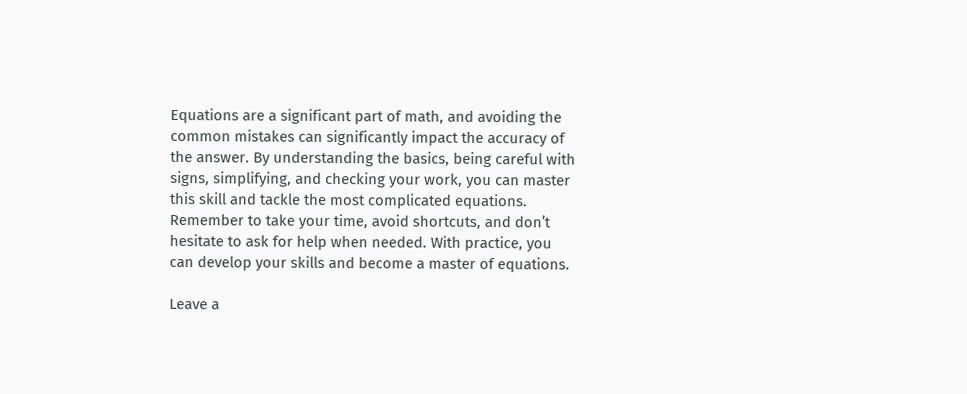Equations are a significant part of math, and avoiding the common mistakes can significantly impact the accuracy of the answer. By understanding the basics, being careful with signs, simplifying, and checking your work, you can master this skill and tackle the most complicated equations. Remember to take your time, avoid shortcuts, and don’t hesitate to ask for help when needed. With practice, you can develop your skills and become a master of equations.

Leave a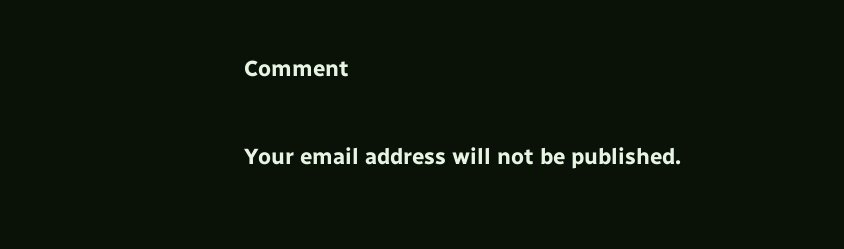Comment

Your email address will not be published.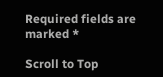Required fields are marked *

Scroll to Top